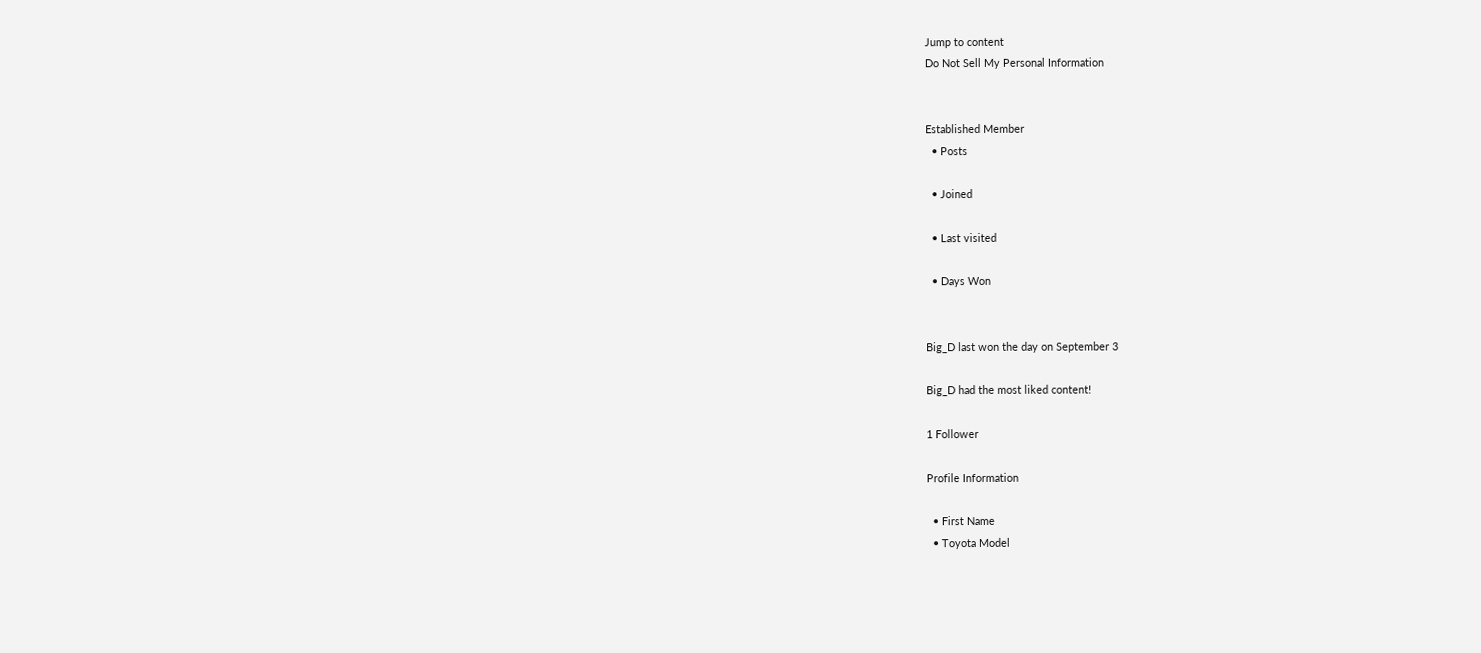Jump to content
Do Not Sell My Personal Information


Established Member
  • Posts

  • Joined

  • Last visited

  • Days Won


Big_D last won the day on September 3

Big_D had the most liked content!

1 Follower

Profile Information

  • First Name
  • Toyota Model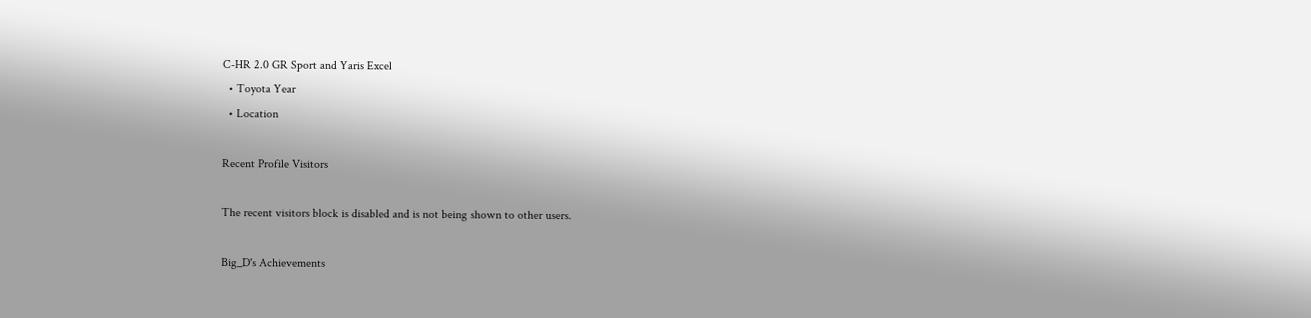C-HR 2.0 GR Sport and Yaris Excel
  • Toyota Year
  • Location

Recent Profile Visitors

The recent visitors block is disabled and is not being shown to other users.

Big_D's Achievements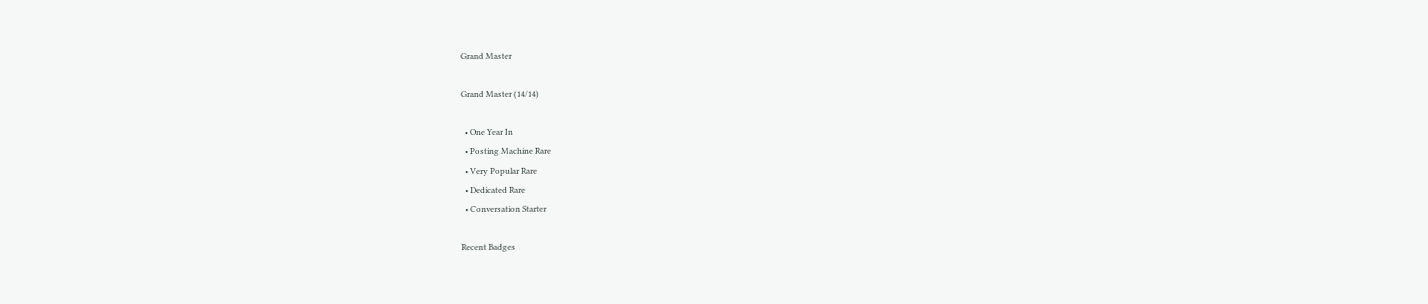Grand Master

Grand Master (14/14)

  • One Year In
  • Posting Machine Rare
  • Very Popular Rare
  • Dedicated Rare
  • Conversation Starter

Recent Badges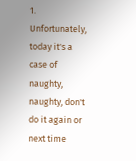1. Unfortunately, today it's a case of naughty, naughty, don't do it again or next time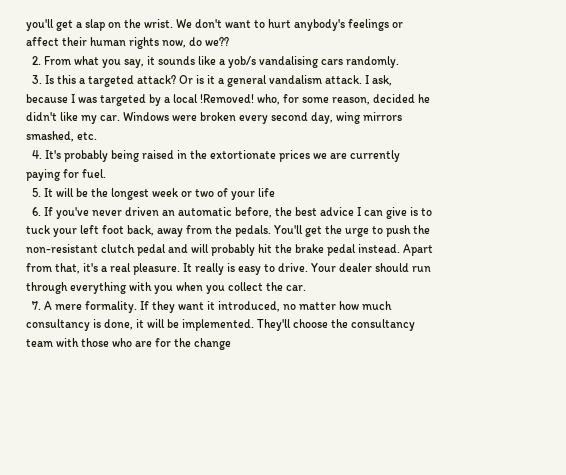you'll get a slap on the wrist. We don't want to hurt anybody's feelings or affect their human rights now, do we??
  2. From what you say, it sounds like a yob/s vandalising cars randomly.
  3. Is this a targeted attack? Or is it a general vandalism attack. I ask, because I was targeted by a local !Removed! who, for some reason, decided he didn't like my car. Windows were broken every second day, wing mirrors smashed, etc.
  4. It's probably being raised in the extortionate prices we are currently paying for fuel.
  5. It will be the longest week or two of your life
  6. If you've never driven an automatic before, the best advice I can give is to tuck your left foot back, away from the pedals. You'll get the urge to push the non-resistant clutch pedal and will probably hit the brake pedal instead. Apart from that, it's a real pleasure. It really is easy to drive. Your dealer should run through everything with you when you collect the car.
  7. A mere formality. If they want it introduced, no matter how much consultancy is done, it will be implemented. They'll choose the consultancy team with those who are for the change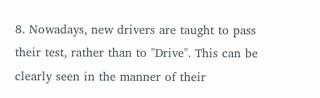8. Nowadays, new drivers are taught to pass their test, rather than to "Drive". This can be clearly seen in the manner of their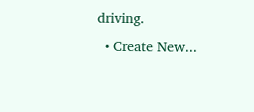driving.
  • Create New...